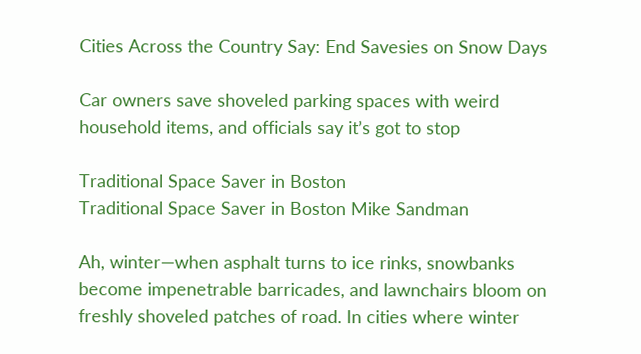Cities Across the Country Say: End Savesies on Snow Days

Car owners save shoveled parking spaces with weird household items, and officials say it’s got to stop

Traditional Space Saver in Boston
Traditional Space Saver in Boston Mike Sandman

Ah, winter—when asphalt turns to ice rinks, snowbanks become impenetrable barricades, and lawnchairs bloom on freshly shoveled patches of road. In cities where winter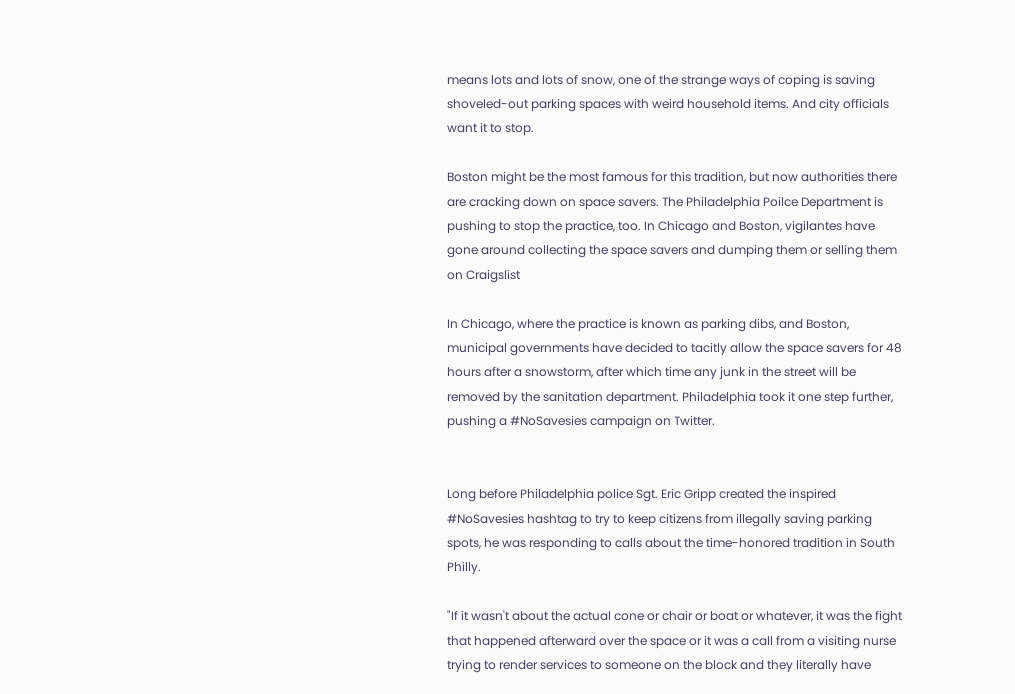means lots and lots of snow, one of the strange ways of coping is saving shoveled-out parking spaces with weird household items. And city officials want it to stop.

Boston might be the most famous for this tradition, but now authorities there are cracking down on space savers. The Philadelphia Poilce Department is pushing to stop the practice, too. In Chicago and Boston, vigilantes have gone around collecting the space savers and dumping them or selling them on Craigslist

In Chicago, where the practice is known as parking dibs, and Boston, municipal governments have decided to tacitly allow the space savers for 48 hours after a snowstorm, after which time any junk in the street will be removed by the sanitation department. Philadelphia took it one step further, pushing a #NoSavesies campaign on Twitter.


Long before Philadelphia police Sgt. Eric Gripp created the inspired #NoSavesies hashtag to try to keep citizens from illegally saving parking spots, he was responding to calls about the time-honored tradition in South Philly.

"If it wasn't about the actual cone or chair or boat or whatever, it was the fight that happened afterward over the space or it was a call from a visiting nurse trying to render services to someone on the block and they literally have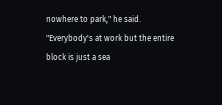nowhere to park," he said. "Everybody's at work but the entire block is just a sea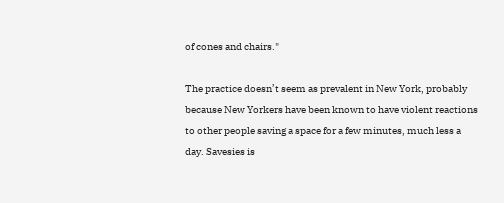of cones and chairs."

The practice doesn’t seem as prevalent in New York, probably because New Yorkers have been known to have violent reactions to other people saving a space for a few minutes, much less a day. Savesies is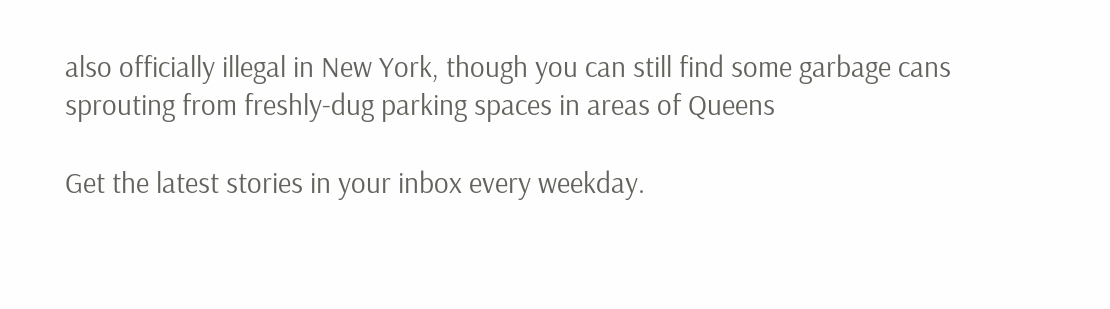also officially illegal in New York, though you can still find some garbage cans sprouting from freshly-dug parking spaces in areas of Queens

Get the latest stories in your inbox every weekday.